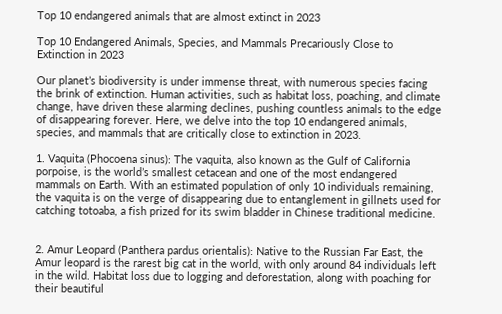Top 10 endangered animals that are almost extinct in 2023

Top 10 Endangered Animals, Species, and Mammals Precariously Close to Extinction in 2023

Our planet’s biodiversity is under immense threat, with numerous species facing the brink of extinction. Human activities, such as habitat loss, poaching, and climate change, have driven these alarming declines, pushing countless animals to the edge of disappearing forever. Here, we delve into the top 10 endangered animals, species, and mammals that are critically close to extinction in 2023.

1. Vaquita (Phocoena sinus): The vaquita, also known as the Gulf of California porpoise, is the world’s smallest cetacean and one of the most endangered mammals on Earth. With an estimated population of only 10 individuals remaining, the vaquita is on the verge of disappearing due to entanglement in gillnets used for catching totoaba, a fish prized for its swim bladder in Chinese traditional medicine.


2. Amur Leopard (Panthera pardus orientalis): Native to the Russian Far East, the Amur leopard is the rarest big cat in the world, with only around 84 individuals left in the wild. Habitat loss due to logging and deforestation, along with poaching for their beautiful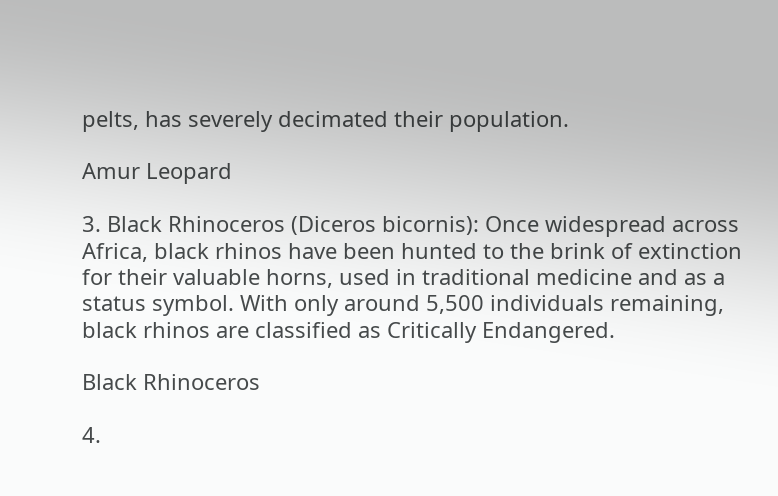pelts, has severely decimated their population.

Amur Leopard

3. Black Rhinoceros (Diceros bicornis): Once widespread across Africa, black rhinos have been hunted to the brink of extinction for their valuable horns, used in traditional medicine and as a status symbol. With only around 5,500 individuals remaining, black rhinos are classified as Critically Endangered.

Black Rhinoceros

4.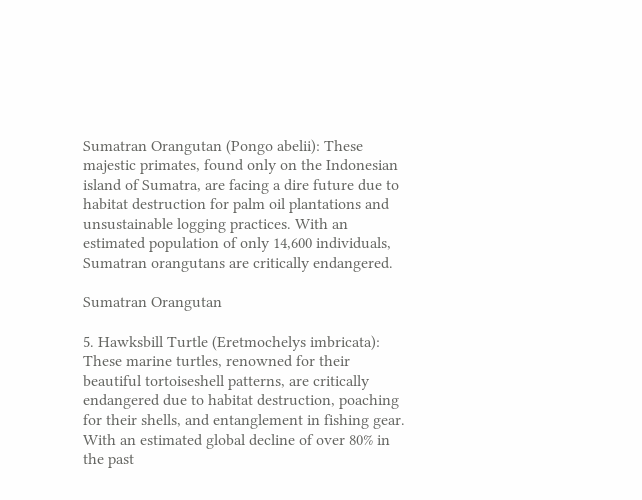Sumatran Orangutan (Pongo abelii): These majestic primates, found only on the Indonesian island of Sumatra, are facing a dire future due to habitat destruction for palm oil plantations and unsustainable logging practices. With an estimated population of only 14,600 individuals, Sumatran orangutans are critically endangered.

Sumatran Orangutan

5. Hawksbill Turtle (Eretmochelys imbricata): These marine turtles, renowned for their beautiful tortoiseshell patterns, are critically endangered due to habitat destruction, poaching for their shells, and entanglement in fishing gear. With an estimated global decline of over 80% in the past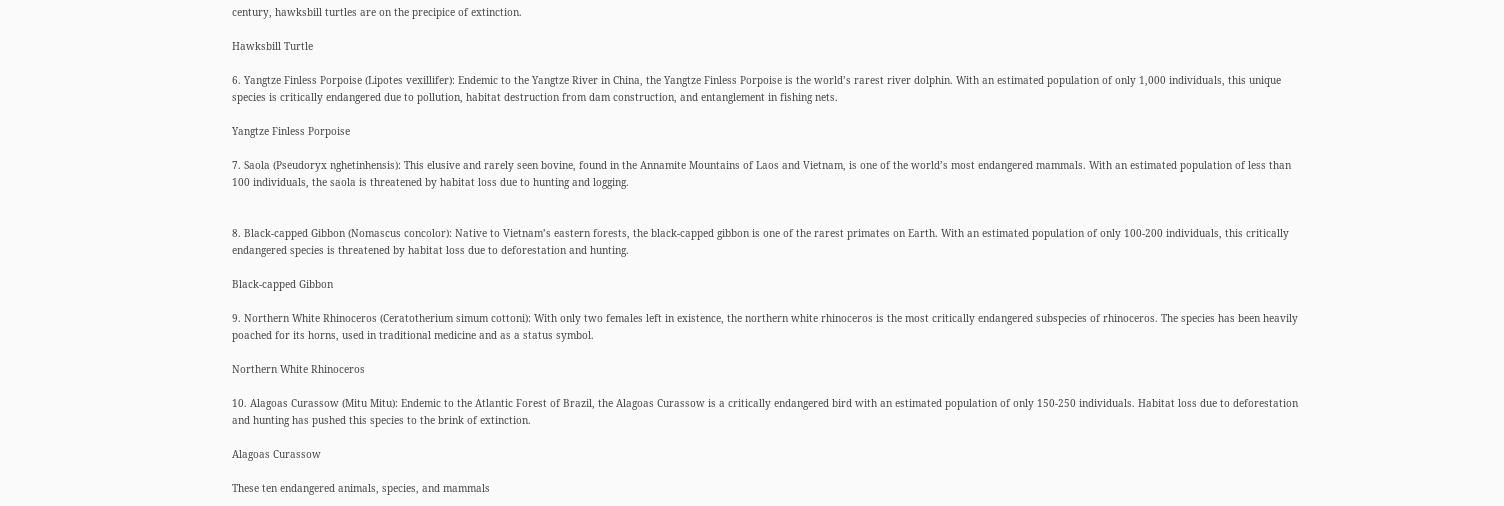century, hawksbill turtles are on the precipice of extinction.

Hawksbill Turtle

6. Yangtze Finless Porpoise (Lipotes vexillifer): Endemic to the Yangtze River in China, the Yangtze Finless Porpoise is the world’s rarest river dolphin. With an estimated population of only 1,000 individuals, this unique species is critically endangered due to pollution, habitat destruction from dam construction, and entanglement in fishing nets.

Yangtze Finless Porpoise

7. Saola (Pseudoryx nghetinhensis): This elusive and rarely seen bovine, found in the Annamite Mountains of Laos and Vietnam, is one of the world’s most endangered mammals. With an estimated population of less than 100 individuals, the saola is threatened by habitat loss due to hunting and logging.


8. Black-capped Gibbon (Nomascus concolor): Native to Vietnam’s eastern forests, the black-capped gibbon is one of the rarest primates on Earth. With an estimated population of only 100-200 individuals, this critically endangered species is threatened by habitat loss due to deforestation and hunting.

Black-capped Gibbon

9. Northern White Rhinoceros (Ceratotherium simum cottoni): With only two females left in existence, the northern white rhinoceros is the most critically endangered subspecies of rhinoceros. The species has been heavily poached for its horns, used in traditional medicine and as a status symbol.

Northern White Rhinoceros

10. Alagoas Curassow (Mitu Mitu): Endemic to the Atlantic Forest of Brazil, the Alagoas Curassow is a critically endangered bird with an estimated population of only 150-250 individuals. Habitat loss due to deforestation and hunting has pushed this species to the brink of extinction.

Alagoas Curassow

These ten endangered animals, species, and mammals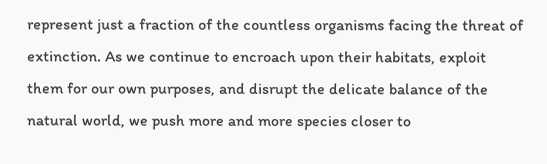represent just a fraction of the countless organisms facing the threat of extinction. As we continue to encroach upon their habitats, exploit them for our own purposes, and disrupt the delicate balance of the natural world, we push more and more species closer to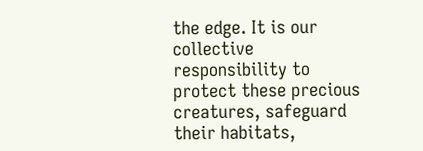the edge. It is our collective responsibility to protect these precious creatures, safeguard their habitats,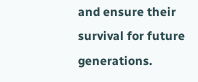and ensure their survival for future generations.